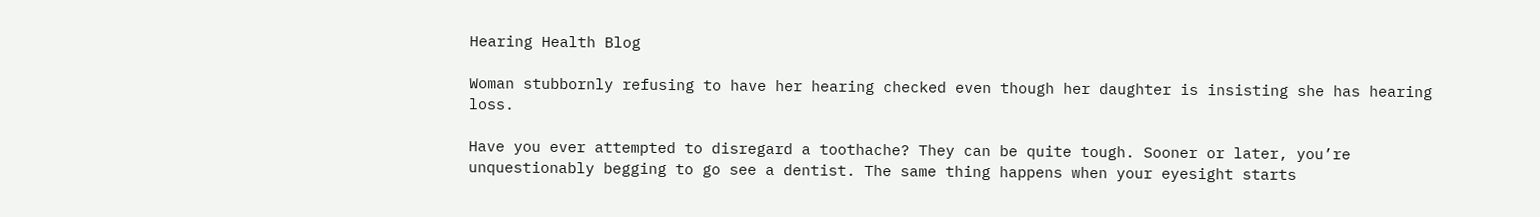Hearing Health Blog

Woman stubbornly refusing to have her hearing checked even though her daughter is insisting she has hearing loss.

Have you ever attempted to disregard a toothache? They can be quite tough. Sooner or later, you’re unquestionably begging to go see a dentist. The same thing happens when your eyesight starts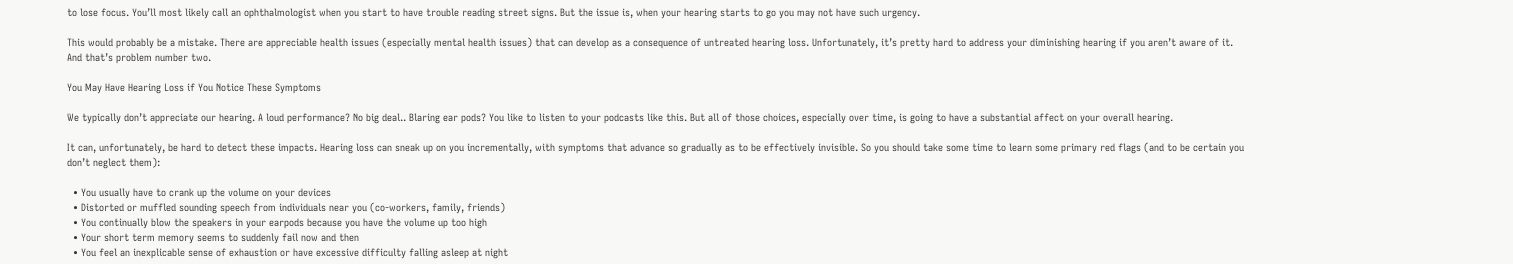to lose focus. You’ll most likely call an ophthalmologist when you start to have trouble reading street signs. But the issue is, when your hearing starts to go you may not have such urgency.

This would probably be a mistake. There are appreciable health issues (especially mental health issues) that can develop as a consequence of untreated hearing loss. Unfortunately, it’s pretty hard to address your diminishing hearing if you aren’t aware of it. And that’s problem number two.

You May Have Hearing Loss if You Notice These Symptoms

We typically don’t appreciate our hearing. A loud performance? No big deal.. Blaring ear pods? You like to listen to your podcasts like this. But all of those choices, especially over time, is going to have a substantial affect on your overall hearing.

It can, unfortunately, be hard to detect these impacts. Hearing loss can sneak up on you incrementally, with symptoms that advance so gradually as to be effectively invisible. So you should take some time to learn some primary red flags (and to be certain you don’t neglect them):

  • You usually have to crank up the volume on your devices
  • Distorted or muffled sounding speech from individuals near you (co-workers, family, friends)
  • You continually blow the speakers in your earpods because you have the volume up too high
  • Your short term memory seems to suddenly fail now and then
  • You feel an inexplicable sense of exhaustion or have excessive difficulty falling asleep at night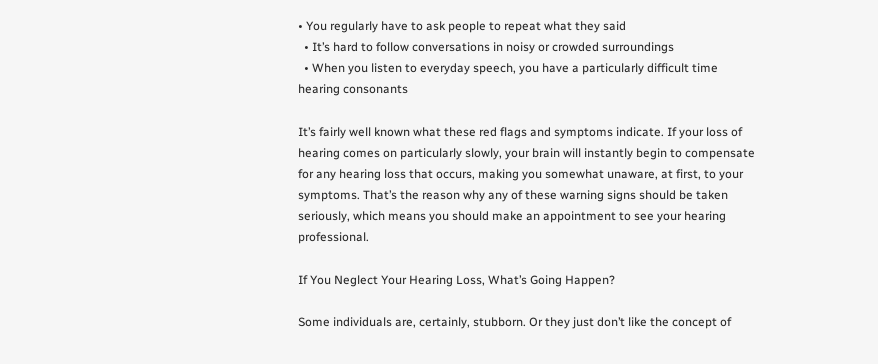• You regularly have to ask people to repeat what they said
  • It’s hard to follow conversations in noisy or crowded surroundings
  • When you listen to everyday speech, you have a particularly difficult time hearing consonants

It’s fairly well known what these red flags and symptoms indicate. If your loss of hearing comes on particularly slowly, your brain will instantly begin to compensate for any hearing loss that occurs, making you somewhat unaware, at first, to your symptoms. That’s the reason why any of these warning signs should be taken seriously, which means you should make an appointment to see your hearing professional.

If You Neglect Your Hearing Loss, What’s Going Happen?

Some individuals are, certainly, stubborn. Or they just don’t like the concept of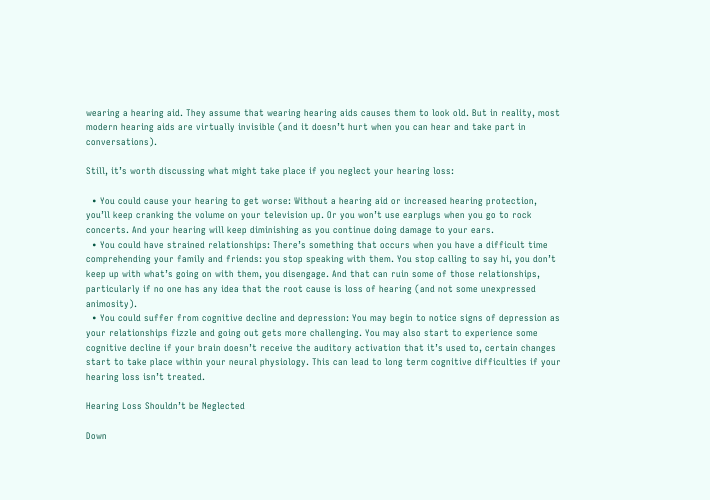wearing a hearing aid. They assume that wearing hearing aids causes them to look old. But in reality, most modern hearing aids are virtually invisible (and it doesn’t hurt when you can hear and take part in conversations).

Still, it’s worth discussing what might take place if you neglect your hearing loss:

  • You could cause your hearing to get worse: Without a hearing aid or increased hearing protection, you’ll keep cranking the volume on your television up. Or you won’t use earplugs when you go to rock concerts. And your hearing will keep diminishing as you continue doing damage to your ears.
  • You could have strained relationships: There’s something that occurs when you have a difficult time comprehending your family and friends: you stop speaking with them. You stop calling to say hi, you don’t keep up with what’s going on with them, you disengage. And that can ruin some of those relationships, particularly if no one has any idea that the root cause is loss of hearing (and not some unexpressed animosity).
  • You could suffer from cognitive decline and depression: You may begin to notice signs of depression as your relationships fizzle and going out gets more challenging. You may also start to experience some cognitive decline if your brain doesn’t receive the auditory activation that it’s used to, certain changes start to take place within your neural physiology. This can lead to long term cognitive difficulties if your hearing loss isn’t treated.

Hearing Loss Shouldn’t be Neglected

Down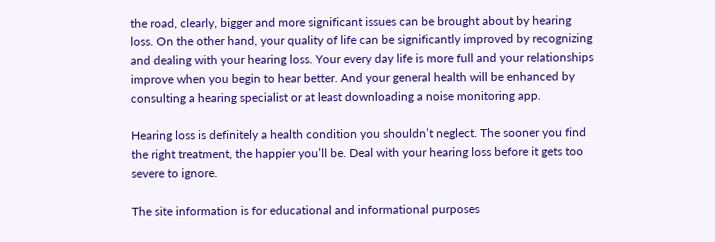the road, clearly, bigger and more significant issues can be brought about by hearing loss. On the other hand, your quality of life can be significantly improved by recognizing and dealing with your hearing loss. Your every day life is more full and your relationships improve when you begin to hear better. And your general health will be enhanced by consulting a hearing specialist or at least downloading a noise monitoring app.

Hearing loss is definitely a health condition you shouldn’t neglect. The sooner you find the right treatment, the happier you’ll be. Deal with your hearing loss before it gets too severe to ignore.

The site information is for educational and informational purposes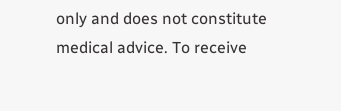only and does not constitute medical advice. To receive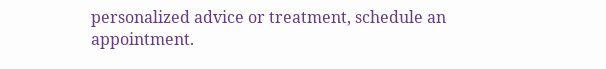personalized advice or treatment, schedule an appointment.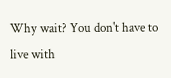Why wait? You don't have to live with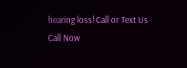hearing loss! Call or Text Us
Call Now